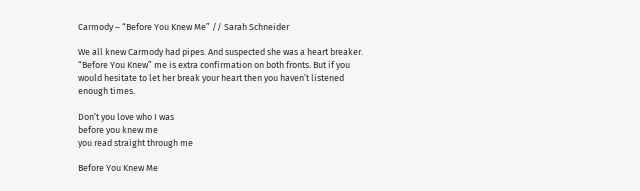Carmody – “Before You Knew Me” // Sarah Schneider

We all knew Carmody had pipes. And suspected she was a heart breaker. “Before You Knew” me is extra confirmation on both fronts. But if you would hesitate to let her break your heart then you haven’t listened enough times.

Don’t you love who I was
before you knew me
you read straight through me

Before You Knew Me